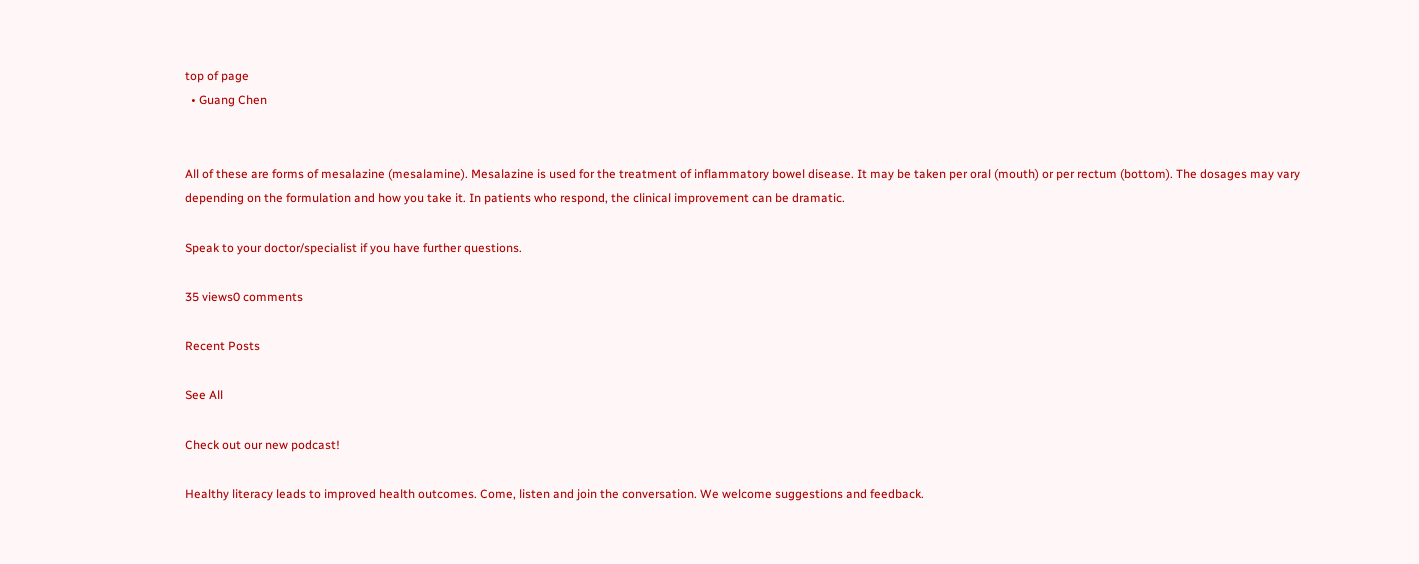top of page
  • Guang Chen


All of these are forms of mesalazine (mesalamine). Mesalazine is used for the treatment of inflammatory bowel disease. It may be taken per oral (mouth) or per rectum (bottom). The dosages may vary depending on the formulation and how you take it. In patients who respond, the clinical improvement can be dramatic.

Speak to your doctor/specialist if you have further questions.

35 views0 comments

Recent Posts

See All

Check out our new podcast!

Healthy literacy leads to improved health outcomes. Come, listen and join the conversation. We welcome suggestions and feedback.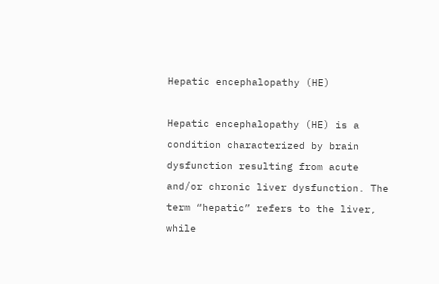Hepatic encephalopathy (HE)

Hepatic encephalopathy (HE) is a condition characterized by brain dysfunction resulting from acute and/or chronic liver dysfunction. The term “hepatic” refers to the liver, while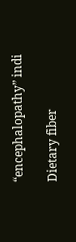“encephalopathy” indi

Dietary fiber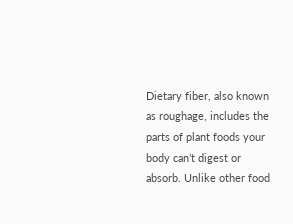Dietary fiber, also known as roughage, includes the parts of plant foods your body can’t digest or absorb. Unlike other food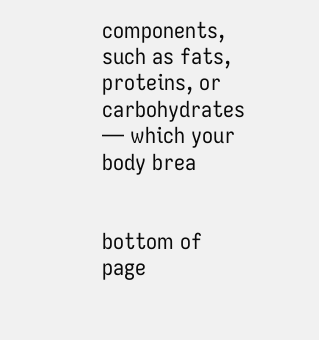components, such as fats, proteins, or carbohydrates — which your body brea


bottom of page